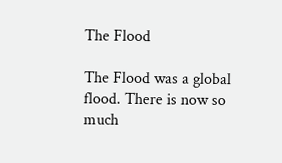The Flood

The Flood was a global flood. There is now so much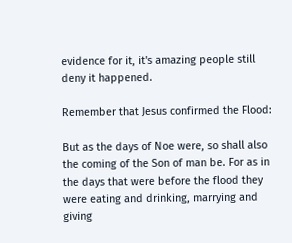evidence for it, it's amazing people still deny it happened.

Remember that Jesus confirmed the Flood:

But as the days of Noe were, so shall also the coming of the Son of man be. For as in the days that were before the flood they were eating and drinking, marrying and giving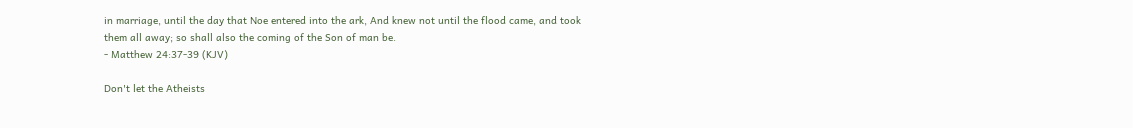in marriage, until the day that Noe entered into the ark, And knew not until the flood came, and took them all away; so shall also the coming of the Son of man be.
- Matthew 24:37-39 (KJV)

Don't let the Atheists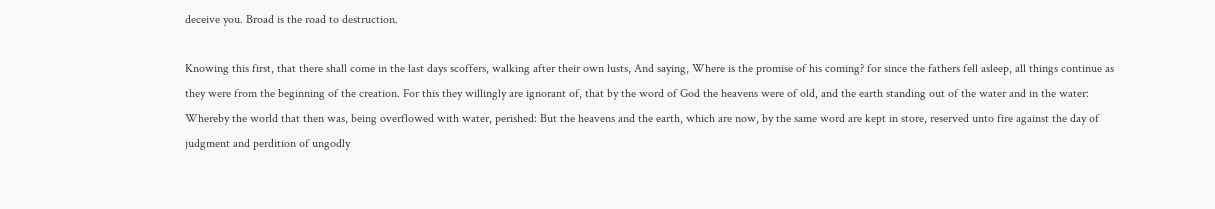deceive you. Broad is the road to destruction.

Knowing this first, that there shall come in the last days scoffers, walking after their own lusts, And saying, Where is the promise of his coming? for since the fathers fell asleep, all things continue as they were from the beginning of the creation. For this they willingly are ignorant of, that by the word of God the heavens were of old, and the earth standing out of the water and in the water: Whereby the world that then was, being overflowed with water, perished: But the heavens and the earth, which are now, by the same word are kept in store, reserved unto fire against the day of judgment and perdition of ungodly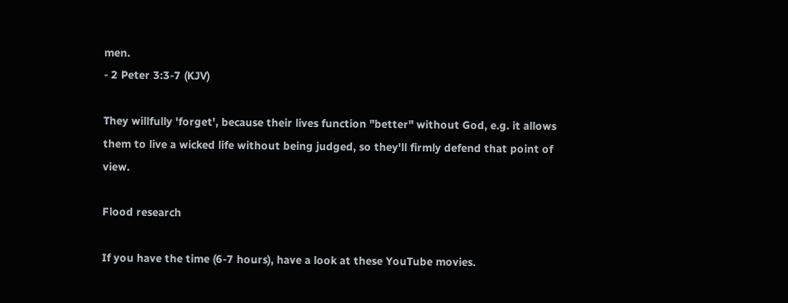men.
- 2 Peter 3:3-7 (KJV)

They willfully 'forget', because their lives function "better" without God, e.g. it allows them to live a wicked life without being judged, so they'll firmly defend that point of view.

Flood research

If you have the time (6-7 hours), have a look at these YouTube movies.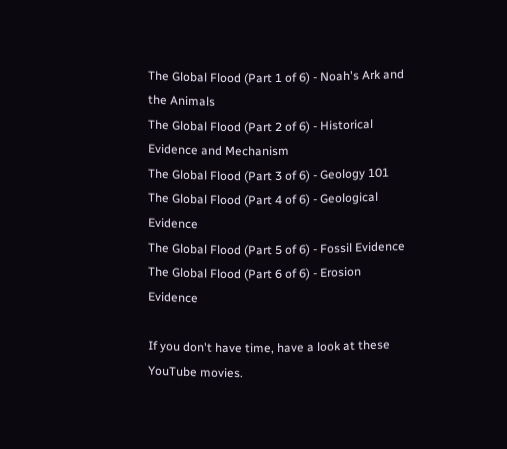The Global Flood (Part 1 of 6) - Noah's Ark and the Animals
The Global Flood (Part 2 of 6) - Historical Evidence and Mechanism
The Global Flood (Part 3 of 6) - Geology 101
The Global Flood (Part 4 of 6) - Geological Evidence
The Global Flood (Part 5 of 6) - Fossil Evidence
The Global Flood (Part 6 of 6) - Erosion Evidence

If you don't have time, have a look at these YouTube movies.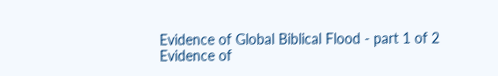Evidence of Global Biblical Flood - part 1 of 2
Evidence of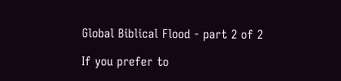Global Biblical Flood - part 2 of 2

If you prefer to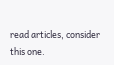read articles, consider this one.